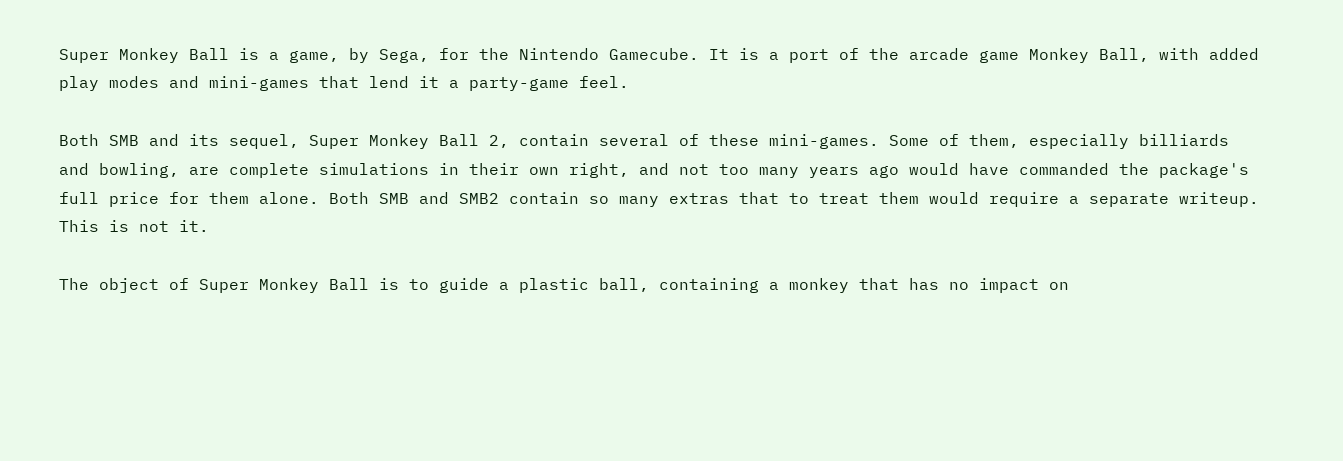Super Monkey Ball is a game, by Sega, for the Nintendo Gamecube. It is a port of the arcade game Monkey Ball, with added play modes and mini-games that lend it a party-game feel.

Both SMB and its sequel, Super Monkey Ball 2, contain several of these mini-games. Some of them, especially billiards and bowling, are complete simulations in their own right, and not too many years ago would have commanded the package's full price for them alone. Both SMB and SMB2 contain so many extras that to treat them would require a separate writeup. This is not it.

The object of Super Monkey Ball is to guide a plastic ball, containing a monkey that has no impact on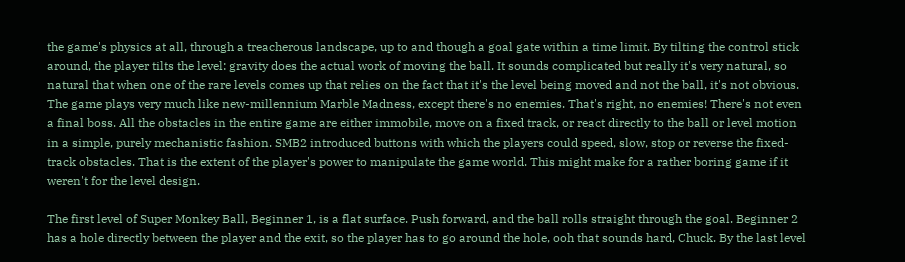the game's physics at all, through a treacherous landscape, up to and though a goal gate within a time limit. By tilting the control stick around, the player tilts the level: gravity does the actual work of moving the ball. It sounds complicated but really it's very natural, so natural that when one of the rare levels comes up that relies on the fact that it's the level being moved and not the ball, it's not obvious. The game plays very much like new-millennium Marble Madness, except there's no enemies. That's right, no enemies! There's not even a final boss. All the obstacles in the entire game are either immobile, move on a fixed track, or react directly to the ball or level motion in a simple, purely mechanistic fashion. SMB2 introduced buttons with which the players could speed, slow, stop or reverse the fixed-track obstacles. That is the extent of the player's power to manipulate the game world. This might make for a rather boring game if it weren't for the level design.

The first level of Super Monkey Ball, Beginner 1, is a flat surface. Push forward, and the ball rolls straight through the goal. Beginner 2 has a hole directly between the player and the exit, so the player has to go around the hole, ooh that sounds hard, Chuck. By the last level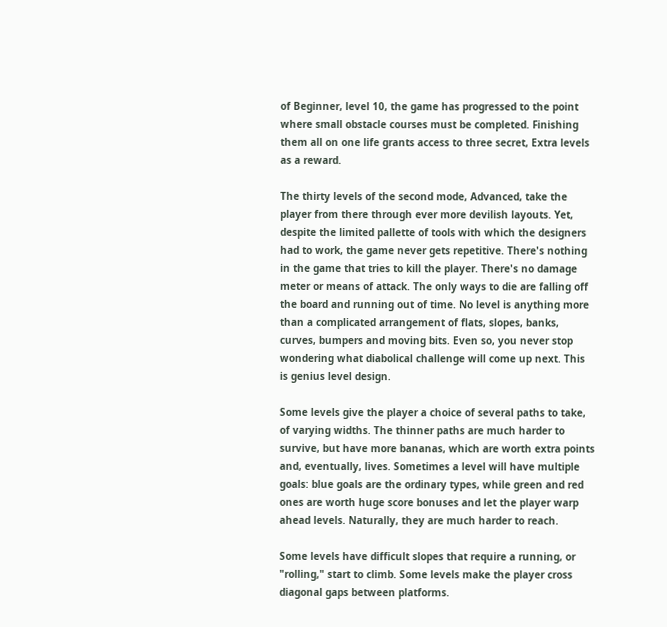of Beginner, level 10, the game has progressed to the point where small obstacle courses must be completed. Finishing them all on one life grants access to three secret, Extra levels as a reward.

The thirty levels of the second mode, Advanced, take the player from there through ever more devilish layouts. Yet, despite the limited pallette of tools with which the designers had to work, the game never gets repetitive. There's nothing in the game that tries to kill the player. There's no damage meter or means of attack. The only ways to die are falling off the board and running out of time. No level is anything more than a complicated arrangement of flats, slopes, banks, curves, bumpers and moving bits. Even so, you never stop wondering what diabolical challenge will come up next. This is genius level design.

Some levels give the player a choice of several paths to take, of varying widths. The thinner paths are much harder to survive, but have more bananas, which are worth extra points and, eventually, lives. Sometimes a level will have multiple goals: blue goals are the ordinary types, while green and red ones are worth huge score bonuses and let the player warp ahead levels. Naturally, they are much harder to reach.

Some levels have difficult slopes that require a running, or "rolling," start to climb. Some levels make the player cross diagonal gaps between platforms.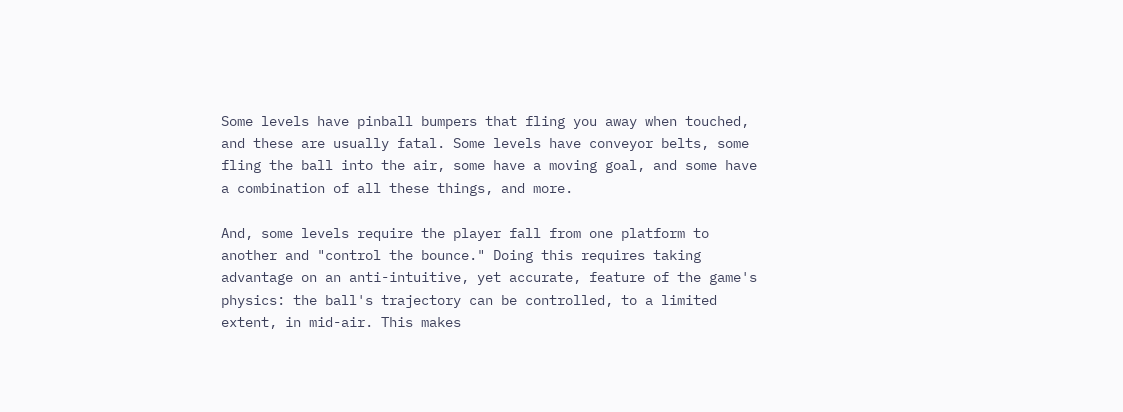Some levels have pinball bumpers that fling you away when touched, and these are usually fatal. Some levels have conveyor belts, some fling the ball into the air, some have a moving goal, and some have a combination of all these things, and more.

And, some levels require the player fall from one platform to another and "control the bounce." Doing this requires taking advantage on an anti-intuitive, yet accurate, feature of the game's physics: the ball's trajectory can be controlled, to a limited extent, in mid-air. This makes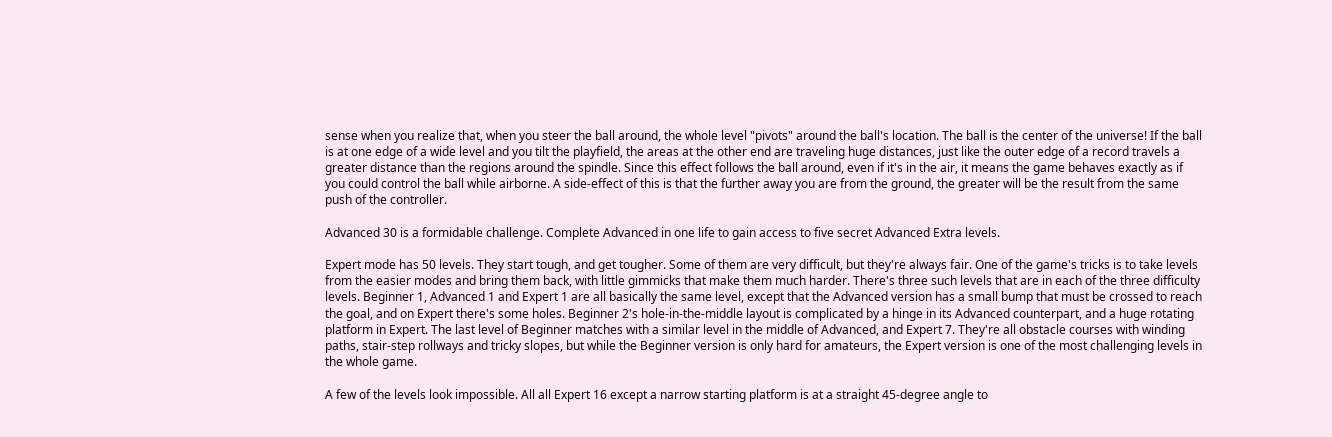sense when you realize that, when you steer the ball around, the whole level "pivots" around the ball's location. The ball is the center of the universe! If the ball is at one edge of a wide level and you tilt the playfield, the areas at the other end are traveling huge distances, just like the outer edge of a record travels a greater distance than the regions around the spindle. Since this effect follows the ball around, even if it's in the air, it means the game behaves exactly as if you could control the ball while airborne. A side-effect of this is that the further away you are from the ground, the greater will be the result from the same push of the controller.

Advanced 30 is a formidable challenge. Complete Advanced in one life to gain access to five secret Advanced Extra levels.

Expert mode has 50 levels. They start tough, and get tougher. Some of them are very difficult, but they're always fair. One of the game's tricks is to take levels from the easier modes and bring them back, with little gimmicks that make them much harder. There's three such levels that are in each of the three difficulty levels. Beginner 1, Advanced 1 and Expert 1 are all basically the same level, except that the Advanced version has a small bump that must be crossed to reach the goal, and on Expert there's some holes. Beginner 2's hole-in-the-middle layout is complicated by a hinge in its Advanced counterpart, and a huge rotating platform in Expert. The last level of Beginner matches with a similar level in the middle of Advanced, and Expert 7. They're all obstacle courses with winding paths, stair-step rollways and tricky slopes, but while the Beginner version is only hard for amateurs, the Expert version is one of the most challenging levels in the whole game.

A few of the levels look impossible. All all Expert 16 except a narrow starting platform is at a straight 45-degree angle to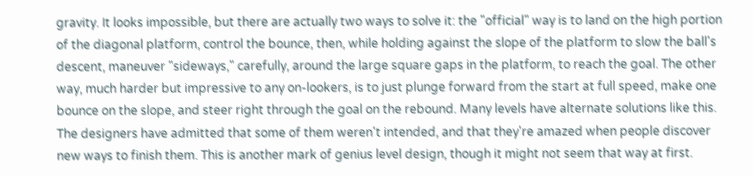gravity. It looks impossible, but there are actually two ways to solve it: the "official" way is to land on the high portion of the diagonal platform, control the bounce, then, while holding against the slope of the platform to slow the ball's descent, maneuver "sideways," carefully, around the large square gaps in the platform, to reach the goal. The other way, much harder but impressive to any on-lookers, is to just plunge forward from the start at full speed, make one bounce on the slope, and steer right through the goal on the rebound. Many levels have alternate solutions like this. The designers have admitted that some of them weren't intended, and that they're amazed when people discover new ways to finish them. This is another mark of genius level design, though it might not seem that way at first.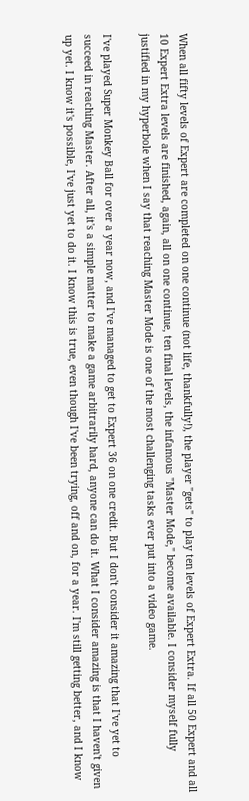When all fifty levels of Expert are completed on one continue (not life, thankfully!), the player "gets" to play ten levels of Expert Extra. If all 50 Expert and all 10 Expert Extra levels are finished, again, all on one continue, ten final levels, the infamous "Master Mode," become available. I consider myself fully justified in my hyperbole when I say that reaching Master Mode is one of the most challenging tasks ever put into a video game.

I've played Super Monkey Ball for over a year now, and I've managed to get to Expert 36 on one credit. But I don't consider it amazing that I've yet to succeed in reaching Master. After all, it's a simple matter to make a game arbitrarily hard, anyone can do it. What I consider amazing is that I haven't given up yet. I know it's possible, I've just yet to do it. I know this is true, even though I've been trying, off and on, for a year. I'm still getting better, and I know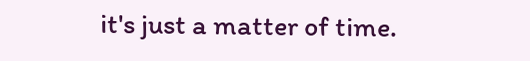it's just a matter of time.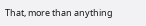That, more than anything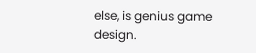else, is genius game design.